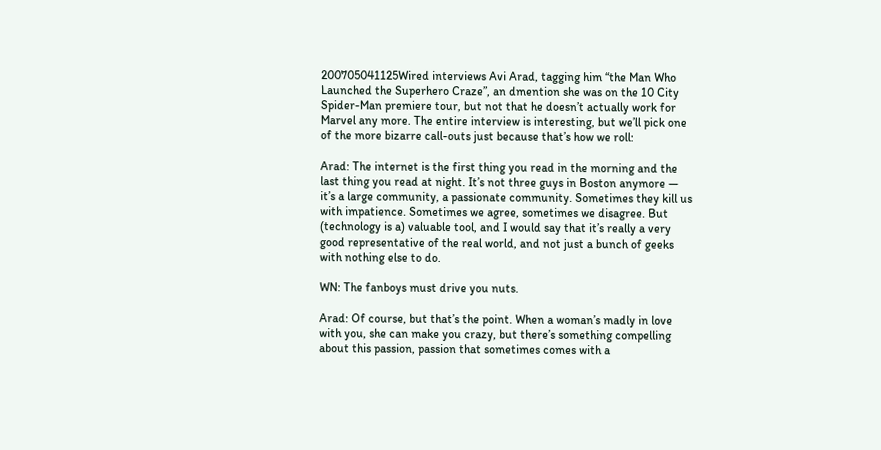200705041125Wired interviews Avi Arad, tagging him “the Man Who Launched the Superhero Craze”, an dmention she was on the 10 City Spider-Man premiere tour, but not that he doesn’t actually work for Marvel any more. The entire interview is interesting, but we’ll pick one of the more bizarre call-outs just because that’s how we roll:

Arad: The internet is the first thing you read in the morning and the last thing you read at night. It’s not three guys in Boston anymore — it’s a large community, a passionate community. Sometimes they kill us with impatience. Sometimes we agree, sometimes we disagree. But (technology is a) valuable tool, and I would say that it’s really a very good representative of the real world, and not just a bunch of geeks with nothing else to do.

WN: The fanboys must drive you nuts.

Arad: Of course, but that’s the point. When a woman’s madly in love with you, she can make you crazy, but there’s something compelling about this passion, passion that sometimes comes with a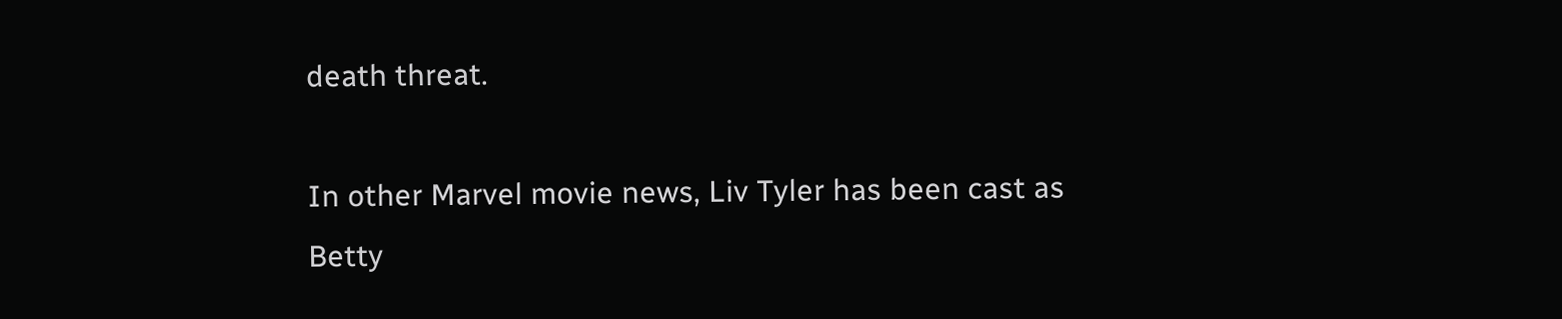death threat.

In other Marvel movie news, Liv Tyler has been cast as Betty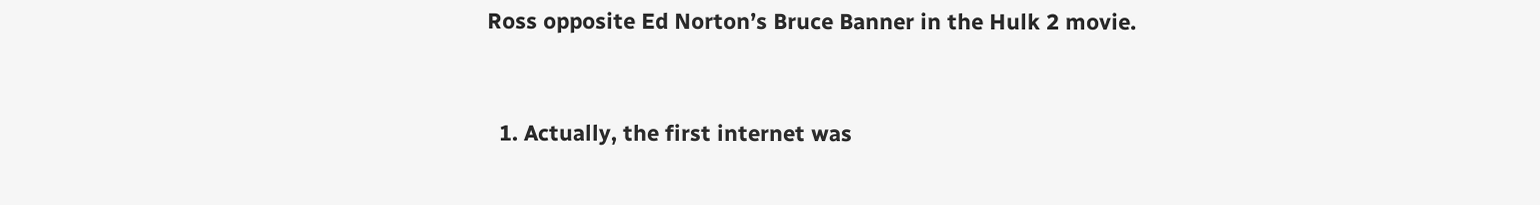Ross opposite Ed Norton’s Bruce Banner in the Hulk 2 movie.


  1. Actually, the first internet was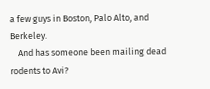a few guys in Boston, Palo Alto, and Berkeley.
    And has someone been mailing dead rodents to Avi?